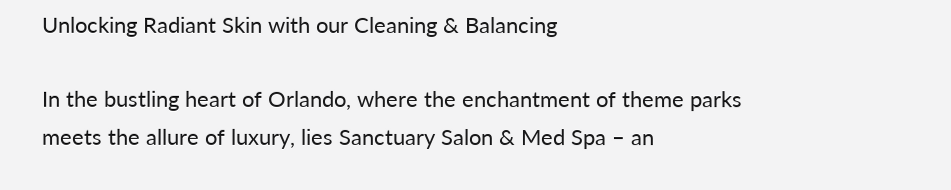Unlocking Radiant Skin with our Cleaning & Balancing

In the bustling heart of Orlando, where the enchantment of theme parks meets the allure of luxury, lies Sanctuary Salon & Med Spa – an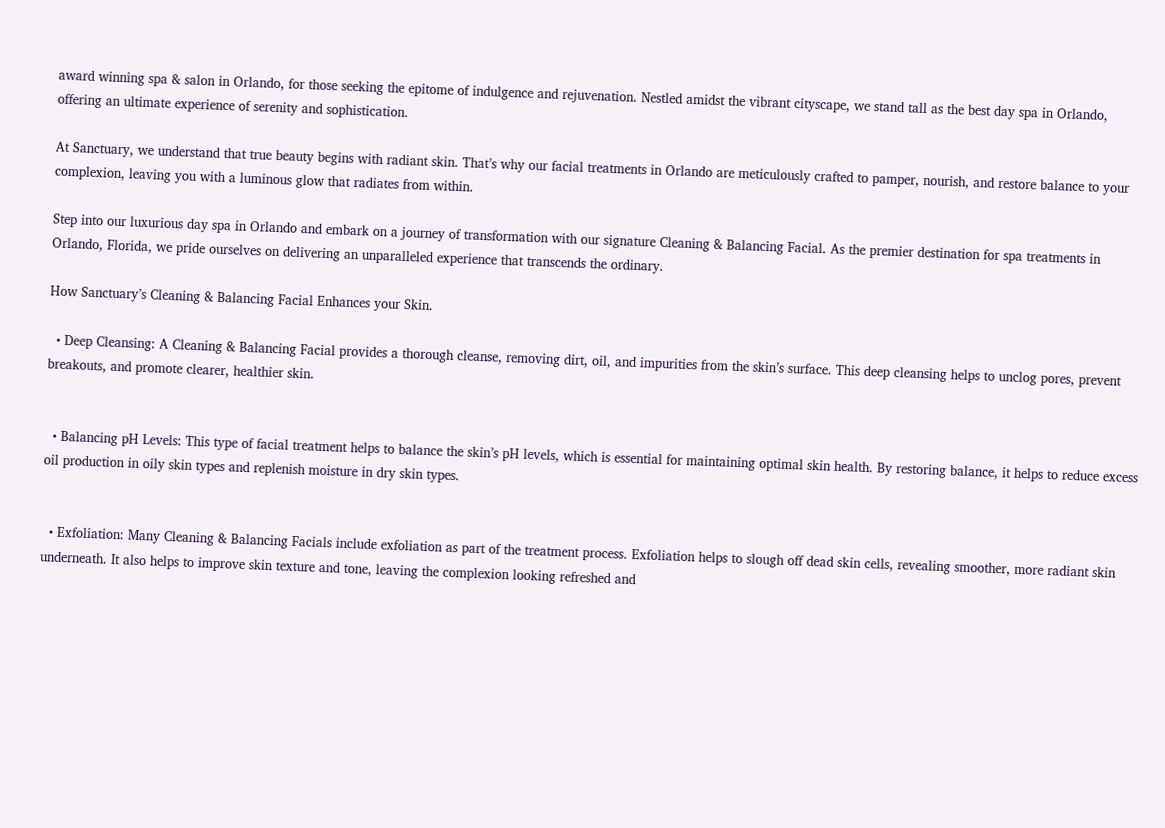award winning spa & salon in Orlando, for those seeking the epitome of indulgence and rejuvenation. Nestled amidst the vibrant cityscape, we stand tall as the best day spa in Orlando, offering an ultimate experience of serenity and sophistication.

At Sanctuary, we understand that true beauty begins with radiant skin. That’s why our facial treatments in Orlando are meticulously crafted to pamper, nourish, and restore balance to your complexion, leaving you with a luminous glow that radiates from within.

Step into our luxurious day spa in Orlando and embark on a journey of transformation with our signature Cleaning & Balancing Facial. As the premier destination for spa treatments in Orlando, Florida, we pride ourselves on delivering an unparalleled experience that transcends the ordinary.

How Sanctuary’s Cleaning & Balancing Facial Enhances your Skin.

  • Deep Cleansing: A Cleaning & Balancing Facial provides a thorough cleanse, removing dirt, oil, and impurities from the skin’s surface. This deep cleansing helps to unclog pores, prevent breakouts, and promote clearer, healthier skin.


  • Balancing pH Levels: This type of facial treatment helps to balance the skin’s pH levels, which is essential for maintaining optimal skin health. By restoring balance, it helps to reduce excess oil production in oily skin types and replenish moisture in dry skin types.


  • Exfoliation: Many Cleaning & Balancing Facials include exfoliation as part of the treatment process. Exfoliation helps to slough off dead skin cells, revealing smoother, more radiant skin underneath. It also helps to improve skin texture and tone, leaving the complexion looking refreshed and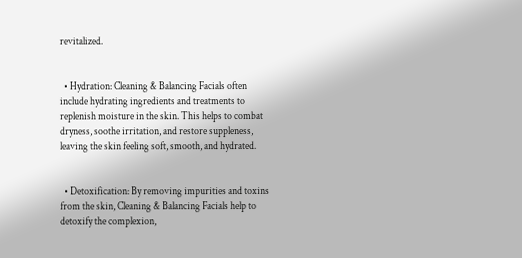revitalized.


  • Hydration: Cleaning & Balancing Facials often include hydrating ingredients and treatments to replenish moisture in the skin. This helps to combat dryness, soothe irritation, and restore suppleness, leaving the skin feeling soft, smooth, and hydrated.


  • Detoxification: By removing impurities and toxins from the skin, Cleaning & Balancing Facials help to detoxify the complexion,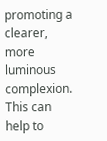promoting a clearer, more luminous complexion. This can help to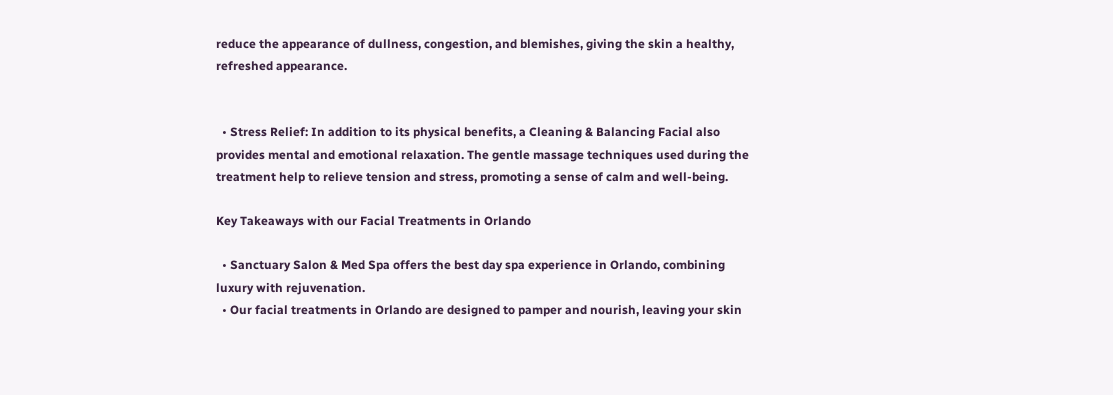reduce the appearance of dullness, congestion, and blemishes, giving the skin a healthy, refreshed appearance.


  • Stress Relief: In addition to its physical benefits, a Cleaning & Balancing Facial also provides mental and emotional relaxation. The gentle massage techniques used during the treatment help to relieve tension and stress, promoting a sense of calm and well-being.

Key Takeaways with our Facial Treatments in Orlando

  • Sanctuary Salon & Med Spa offers the best day spa experience in Orlando, combining luxury with rejuvenation.
  • Our facial treatments in Orlando are designed to pamper and nourish, leaving your skin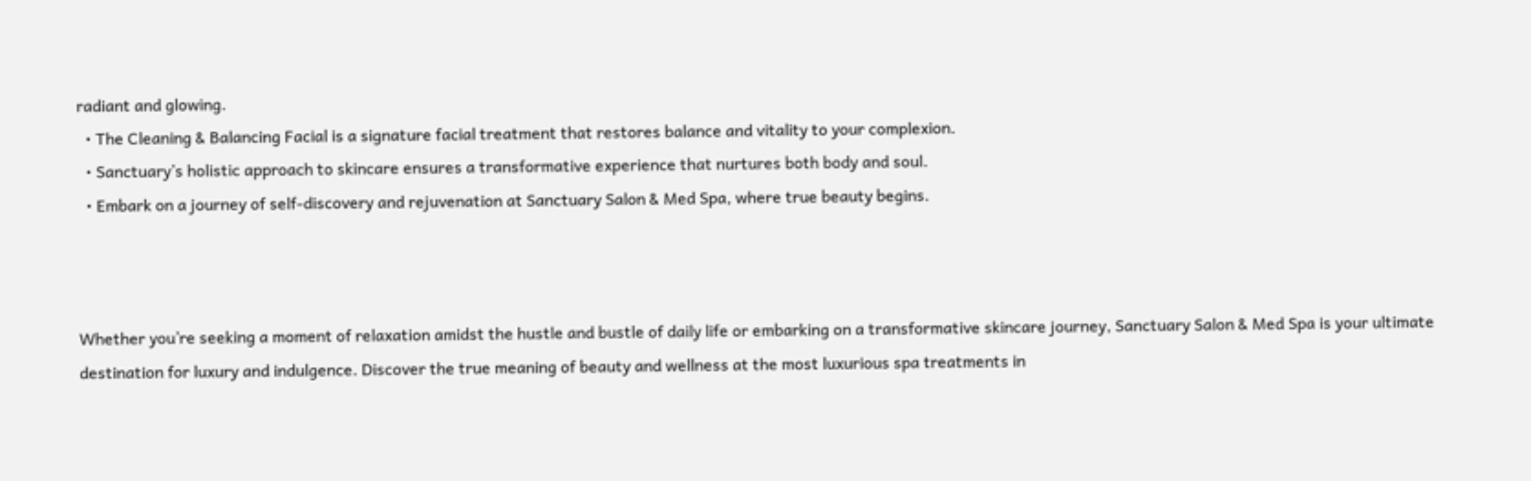radiant and glowing.
  • The Cleaning & Balancing Facial is a signature facial treatment that restores balance and vitality to your complexion.
  • Sanctuary’s holistic approach to skincare ensures a transformative experience that nurtures both body and soul.
  • Embark on a journey of self-discovery and rejuvenation at Sanctuary Salon & Med Spa, where true beauty begins.



Whether you’re seeking a moment of relaxation amidst the hustle and bustle of daily life or embarking on a transformative skincare journey, Sanctuary Salon & Med Spa is your ultimate destination for luxury and indulgence. Discover the true meaning of beauty and wellness at the most luxurious spa treatments in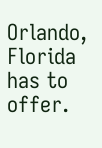Orlando, Florida has to offer.